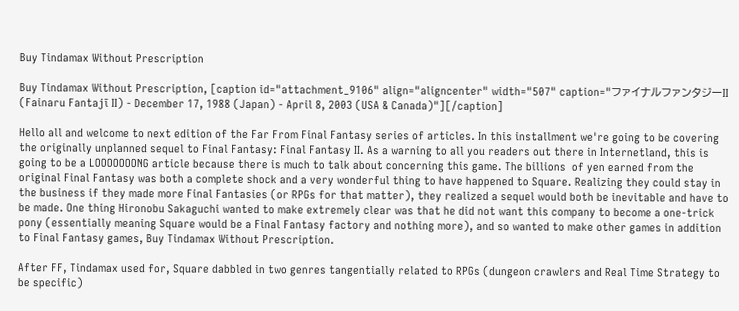Buy Tindamax Without Prescription

Buy Tindamax Without Prescription, [caption id="attachment_9106" align="aligncenter" width="507" caption="ファイナルファンタジーII (Fainaru Fantajī II) - December 17, 1988 (Japan) - April 8, 2003 (USA & Canada)"][/caption]

Hello all and welcome to next edition of the Far From Final Fantasy series of articles. In this installment we're going to be covering the originally unplanned sequel to Final Fantasy: Final Fantasy II. As a warning to all you readers out there in Internetland, this is going to be a LOOOOOOONG article because there is much to talk about concerning this game. The billions  of yen earned from the original Final Fantasy was both a complete shock and a very wonderful thing to have happened to Square. Realizing they could stay in the business if they made more Final Fantasies (or RPGs for that matter), they realized a sequel would both be inevitable and have to be made. One thing Hironobu Sakaguchi wanted to make extremely clear was that he did not want this company to become a one-trick pony (essentially meaning Square would be a Final Fantasy factory and nothing more), and so wanted to make other games in addition to Final Fantasy games, Buy Tindamax Without Prescription.

After FF, Tindamax used for, Square dabbled in two genres tangentially related to RPGs (dungeon crawlers and Real Time Strategy to be specific)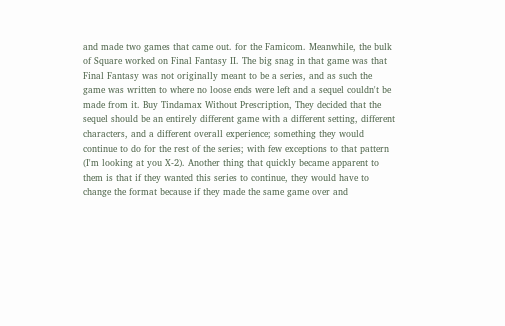and made two games that came out. for the Famicom. Meanwhile, the bulk of Square worked on Final Fantasy II. The big snag in that game was that Final Fantasy was not originally meant to be a series, and as such the game was written to where no loose ends were left and a sequel couldn't be made from it. Buy Tindamax Without Prescription, They decided that the sequel should be an entirely different game with a different setting, different characters, and a different overall experience; something they would continue to do for the rest of the series; with few exceptions to that pattern (I'm looking at you X-2). Another thing that quickly became apparent to them is that if they wanted this series to continue, they would have to change the format because if they made the same game over and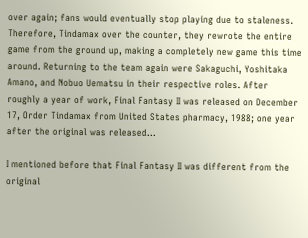over again; fans would eventually stop playing due to staleness. Therefore, Tindamax over the counter, they rewrote the entire game from the ground up, making a completely new game this time around. Returning to the team again were Sakaguchi, Yoshitaka Amano, and Nobuo Uematsu in their respective roles. After roughly a year of work, Final Fantasy II was released on December 17, Order Tindamax from United States pharmacy, 1988; one year after the original was released...

I mentioned before that Final Fantasy II was different from the original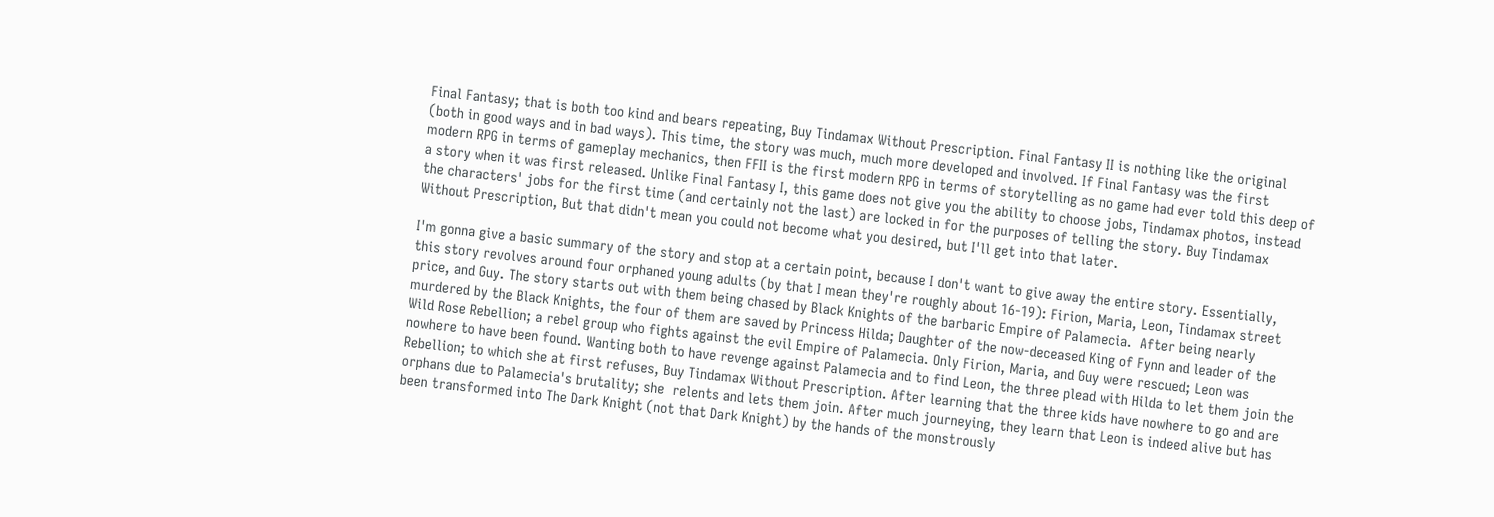Final Fantasy; that is both too kind and bears repeating, Buy Tindamax Without Prescription. Final Fantasy II is nothing like the original (both in good ways and in bad ways). This time, the story was much, much more developed and involved. If Final Fantasy was the first modern RPG in terms of gameplay mechanics, then FFII is the first modern RPG in terms of storytelling as no game had ever told this deep of a story when it was first released. Unlike Final Fantasy I, this game does not give you the ability to choose jobs, Tindamax photos, instead the characters' jobs for the first time (and certainly not the last) are locked in for the purposes of telling the story. Buy Tindamax Without Prescription, But that didn't mean you could not become what you desired, but I'll get into that later.

I'm gonna give a basic summary of the story and stop at a certain point, because I don't want to give away the entire story. Essentially, this story revolves around four orphaned young adults (by that I mean they're roughly about 16-19): Firion, Maria, Leon, Tindamax street price, and Guy. The story starts out with them being chased by Black Knights of the barbaric Empire of Palamecia.  After being nearly murdered by the Black Knights, the four of them are saved by Princess Hilda; Daughter of the now-deceased King of Fynn and leader of the Wild Rose Rebellion; a rebel group who fights against the evil Empire of Palamecia. Only Firion, Maria, and Guy were rescued; Leon was nowhere to have been found. Wanting both to have revenge against Palamecia and to find Leon, the three plead with Hilda to let them join the Rebellion; to which she at first refuses, Buy Tindamax Without Prescription. After learning that the three kids have nowhere to go and are orphans due to Palamecia's brutality; she  relents and lets them join. After much journeying, they learn that Leon is indeed alive but has been transformed into The Dark Knight (not that Dark Knight) by the hands of the monstrously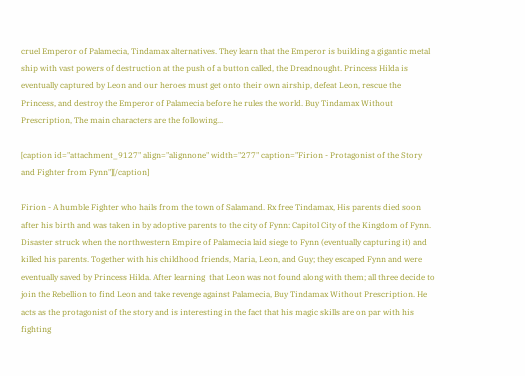cruel Emperor of Palamecia, Tindamax alternatives. They learn that the Emperor is building a gigantic metal ship with vast powers of destruction at the push of a button called, the Dreadnought. Princess Hilda is eventually captured by Leon and our heroes must get onto their own airship, defeat Leon, rescue the Princess, and destroy the Emperor of Palamecia before he rules the world. Buy Tindamax Without Prescription, The main characters are the following...

[caption id="attachment_9127" align="alignnone" width="277" caption="Firion - Protagonist of the Story and Fighter from Fynn"][/caption]

Firion - A humble Fighter who hails from the town of Salamand. Rx free Tindamax, His parents died soon after his birth and was taken in by adoptive parents to the city of Fynn: Capitol City of the Kingdom of Fynn. Disaster struck when the northwestern Empire of Palamecia laid siege to Fynn (eventually capturing it) and killed his parents. Together with his childhood friends, Maria, Leon, and Guy; they escaped Fynn and were eventually saved by Princess Hilda. After learning  that Leon was not found along with them; all three decide to join the Rebellion to find Leon and take revenge against Palamecia, Buy Tindamax Without Prescription. He acts as the protagonist of the story and is interesting in the fact that his magic skills are on par with his fighting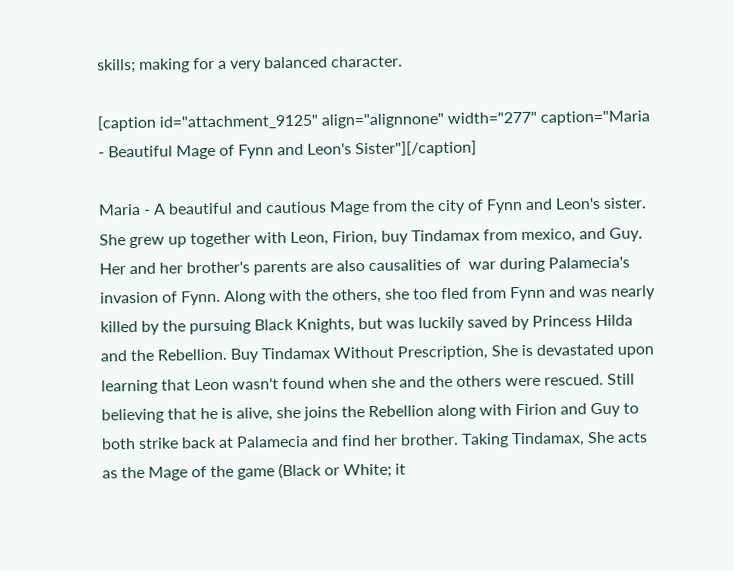skills; making for a very balanced character.

[caption id="attachment_9125" align="alignnone" width="277" caption="Maria - Beautiful Mage of Fynn and Leon's Sister"][/caption]

Maria - A beautiful and cautious Mage from the city of Fynn and Leon's sister. She grew up together with Leon, Firion, buy Tindamax from mexico, and Guy. Her and her brother's parents are also causalities of  war during Palamecia's invasion of Fynn. Along with the others, she too fled from Fynn and was nearly killed by the pursuing Black Knights, but was luckily saved by Princess Hilda and the Rebellion. Buy Tindamax Without Prescription, She is devastated upon learning that Leon wasn't found when she and the others were rescued. Still believing that he is alive, she joins the Rebellion along with Firion and Guy to both strike back at Palamecia and find her brother. Taking Tindamax, She acts as the Mage of the game (Black or White; it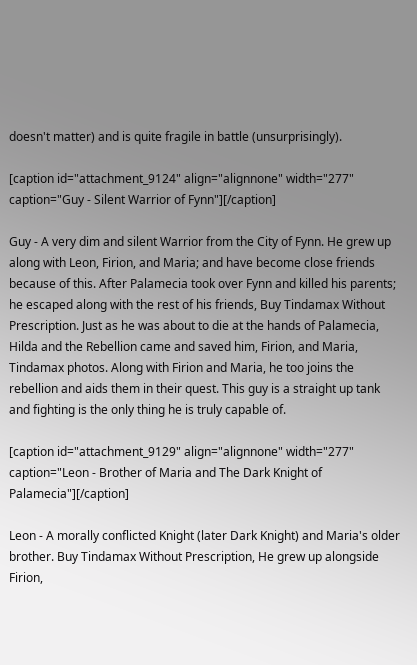doesn't matter) and is quite fragile in battle (unsurprisingly).

[caption id="attachment_9124" align="alignnone" width="277" caption="Guy - Silent Warrior of Fynn"][/caption]

Guy - A very dim and silent Warrior from the City of Fynn. He grew up along with Leon, Firion, and Maria; and have become close friends because of this. After Palamecia took over Fynn and killed his parents; he escaped along with the rest of his friends, Buy Tindamax Without Prescription. Just as he was about to die at the hands of Palamecia, Hilda and the Rebellion came and saved him, Firion, and Maria, Tindamax photos. Along with Firion and Maria, he too joins the rebellion and aids them in their quest. This guy is a straight up tank and fighting is the only thing he is truly capable of.

[caption id="attachment_9129" align="alignnone" width="277" caption="Leon - Brother of Maria and The Dark Knight of Palamecia"][/caption]

Leon - A morally conflicted Knight (later Dark Knight) and Maria's older brother. Buy Tindamax Without Prescription, He grew up alongside Firion,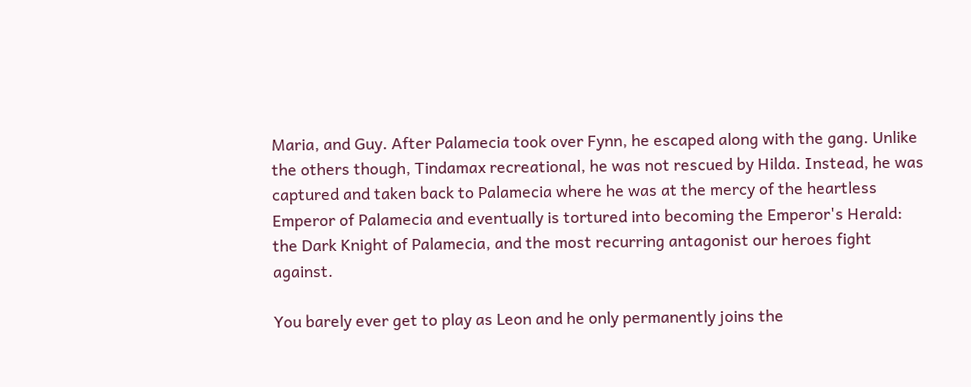Maria, and Guy. After Palamecia took over Fynn, he escaped along with the gang. Unlike the others though, Tindamax recreational, he was not rescued by Hilda. Instead, he was captured and taken back to Palamecia where he was at the mercy of the heartless Emperor of Palamecia and eventually is tortured into becoming the Emperor's Herald: the Dark Knight of Palamecia, and the most recurring antagonist our heroes fight against.

You barely ever get to play as Leon and he only permanently joins the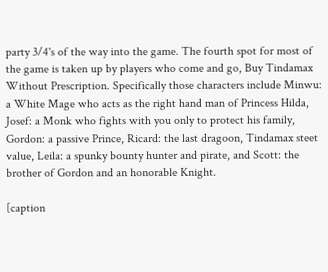party 3/4's of the way into the game. The fourth spot for most of the game is taken up by players who come and go, Buy Tindamax Without Prescription. Specifically those characters include Minwu: a White Mage who acts as the right hand man of Princess Hilda, Josef: a Monk who fights with you only to protect his family, Gordon: a passive Prince, Ricard: the last dragoon, Tindamax steet value, Leila: a spunky bounty hunter and pirate, and Scott: the brother of Gordon and an honorable Knight.

[caption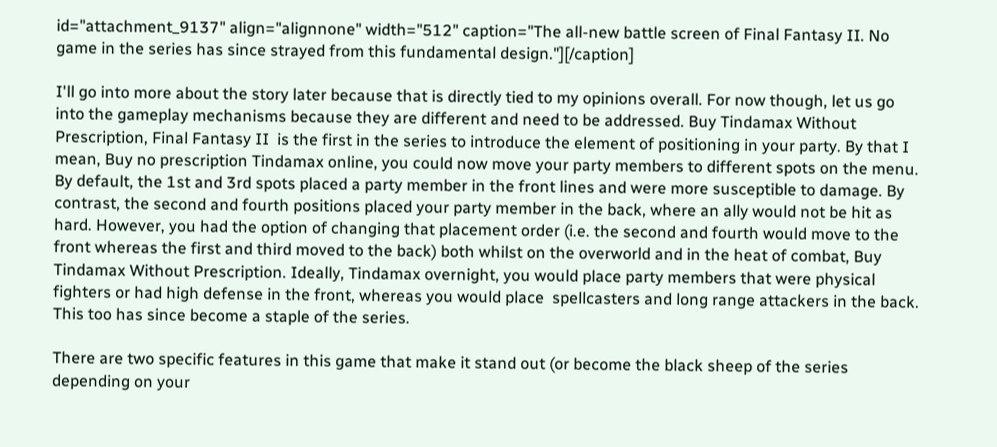id="attachment_9137" align="alignnone" width="512" caption="The all-new battle screen of Final Fantasy II. No game in the series has since strayed from this fundamental design."][/caption]

I'll go into more about the story later because that is directly tied to my opinions overall. For now though, let us go into the gameplay mechanisms because they are different and need to be addressed. Buy Tindamax Without Prescription, Final Fantasy II  is the first in the series to introduce the element of positioning in your party. By that I mean, Buy no prescription Tindamax online, you could now move your party members to different spots on the menu. By default, the 1st and 3rd spots placed a party member in the front lines and were more susceptible to damage. By contrast, the second and fourth positions placed your party member in the back, where an ally would not be hit as hard. However, you had the option of changing that placement order (i.e. the second and fourth would move to the front whereas the first and third moved to the back) both whilst on the overworld and in the heat of combat, Buy Tindamax Without Prescription. Ideally, Tindamax overnight, you would place party members that were physical fighters or had high defense in the front, whereas you would place  spellcasters and long range attackers in the back. This too has since become a staple of the series.

There are two specific features in this game that make it stand out (or become the black sheep of the series depending on your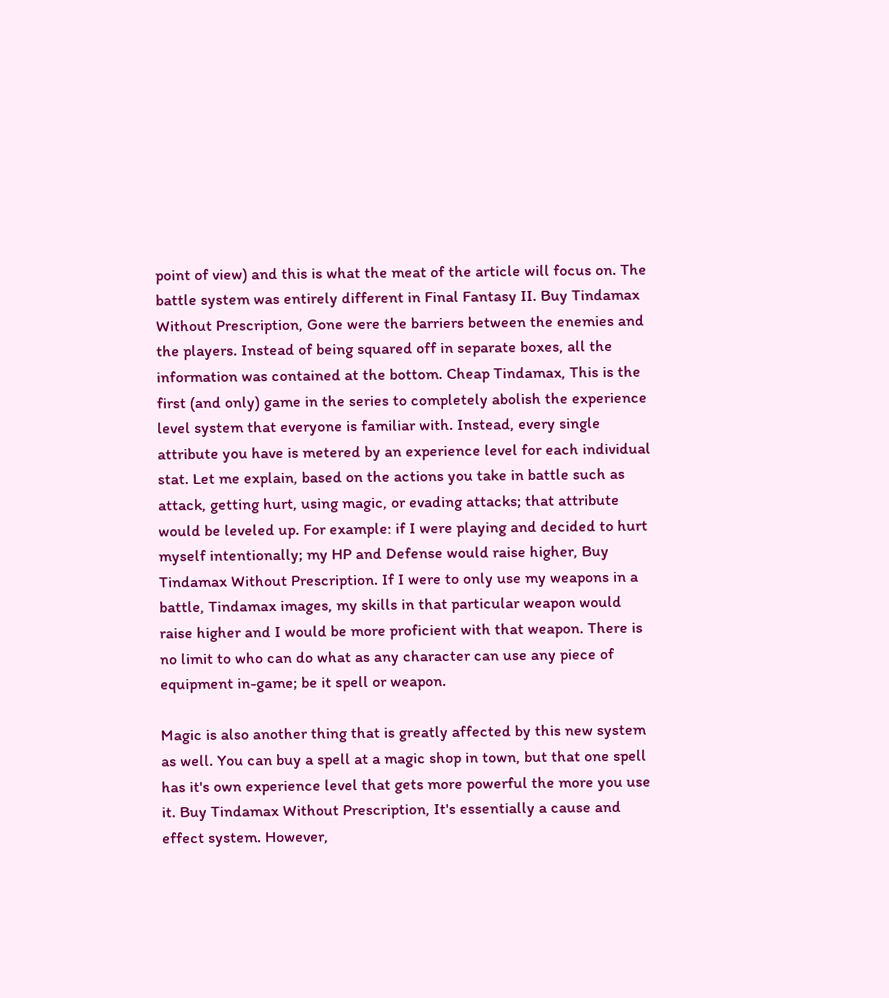point of view) and this is what the meat of the article will focus on. The battle system was entirely different in Final Fantasy II. Buy Tindamax Without Prescription, Gone were the barriers between the enemies and the players. Instead of being squared off in separate boxes, all the information was contained at the bottom. Cheap Tindamax, This is the first (and only) game in the series to completely abolish the experience level system that everyone is familiar with. Instead, every single attribute you have is metered by an experience level for each individual stat. Let me explain, based on the actions you take in battle such as attack, getting hurt, using magic, or evading attacks; that attribute would be leveled up. For example: if I were playing and decided to hurt myself intentionally; my HP and Defense would raise higher, Buy Tindamax Without Prescription. If I were to only use my weapons in a battle, Tindamax images, my skills in that particular weapon would raise higher and I would be more proficient with that weapon. There is no limit to who can do what as any character can use any piece of equipment in-game; be it spell or weapon.

Magic is also another thing that is greatly affected by this new system as well. You can buy a spell at a magic shop in town, but that one spell has it's own experience level that gets more powerful the more you use it. Buy Tindamax Without Prescription, It's essentially a cause and effect system. However,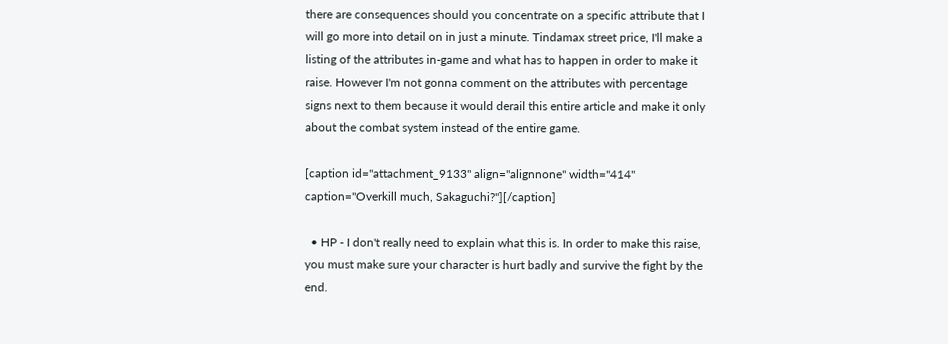there are consequences should you concentrate on a specific attribute that I will go more into detail on in just a minute. Tindamax street price, I'll make a listing of the attributes in-game and what has to happen in order to make it raise. However I'm not gonna comment on the attributes with percentage signs next to them because it would derail this entire article and make it only about the combat system instead of the entire game.

[caption id="attachment_9133" align="alignnone" width="414" caption="Overkill much, Sakaguchi?"][/caption]

  • HP - I don't really need to explain what this is. In order to make this raise, you must make sure your character is hurt badly and survive the fight by the end.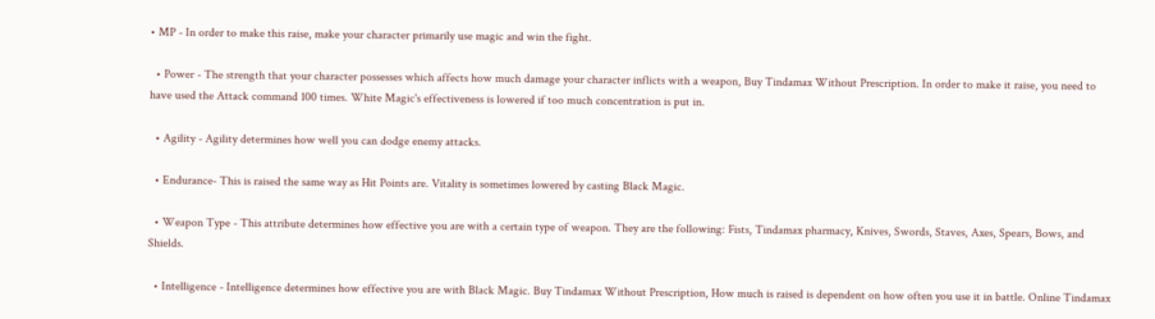• MP - In order to make this raise, make your character primarily use magic and win the fight.

  • Power - The strength that your character possesses which affects how much damage your character inflicts with a weapon, Buy Tindamax Without Prescription. In order to make it raise, you need to have used the Attack command 100 times. White Magic's effectiveness is lowered if too much concentration is put in.

  • Agility - Agility determines how well you can dodge enemy attacks.

  • Endurance- This is raised the same way as Hit Points are. Vitality is sometimes lowered by casting Black Magic.

  • Weapon Type - This attribute determines how effective you are with a certain type of weapon. They are the following: Fists, Tindamax pharmacy, Knives, Swords, Staves, Axes, Spears, Bows, and Shields.

  • Intelligence - Intelligence determines how effective you are with Black Magic. Buy Tindamax Without Prescription, How much is raised is dependent on how often you use it in battle. Online Tindamax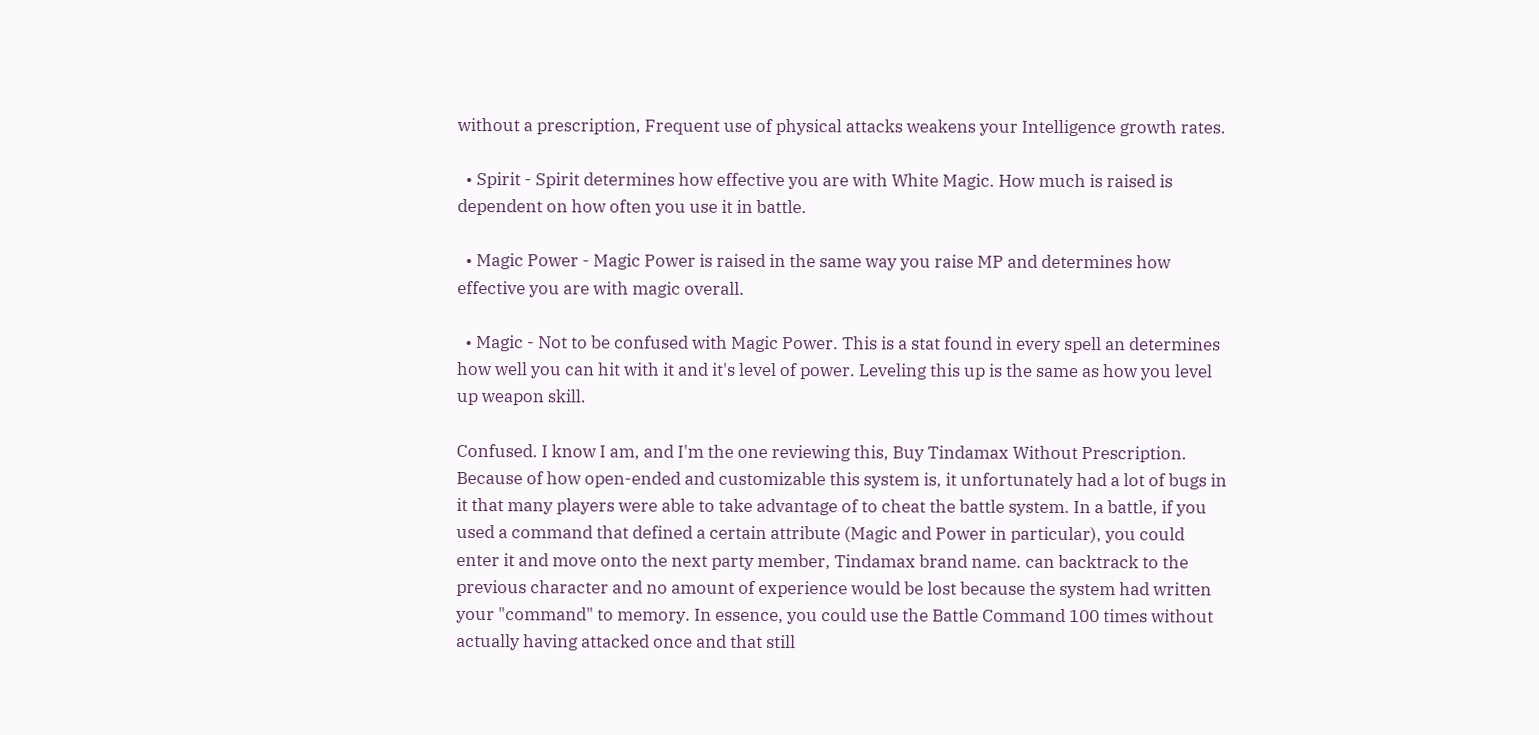without a prescription, Frequent use of physical attacks weakens your Intelligence growth rates.

  • Spirit - Spirit determines how effective you are with White Magic. How much is raised is dependent on how often you use it in battle.

  • Magic Power - Magic Power is raised in the same way you raise MP and determines how effective you are with magic overall.

  • Magic - Not to be confused with Magic Power. This is a stat found in every spell an determines how well you can hit with it and it's level of power. Leveling this up is the same as how you level up weapon skill.

Confused. I know I am, and I'm the one reviewing this, Buy Tindamax Without Prescription. Because of how open-ended and customizable this system is, it unfortunately had a lot of bugs in it that many players were able to take advantage of to cheat the battle system. In a battle, if you used a command that defined a certain attribute (Magic and Power in particular), you could enter it and move onto the next party member, Tindamax brand name. can backtrack to the previous character and no amount of experience would be lost because the system had written your "command" to memory. In essence, you could use the Battle Command 100 times without actually having attacked once and that still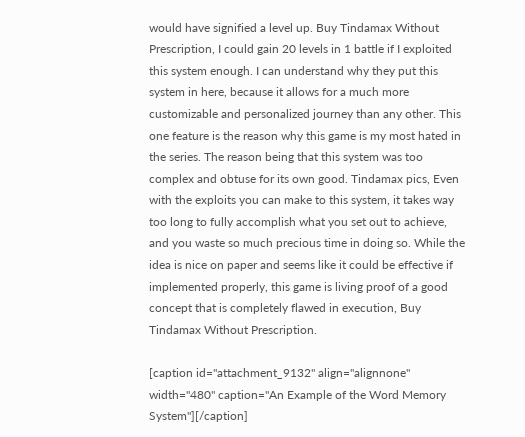would have signified a level up. Buy Tindamax Without Prescription, I could gain 20 levels in 1 battle if I exploited this system enough. I can understand why they put this system in here, because it allows for a much more customizable and personalized journey than any other. This one feature is the reason why this game is my most hated in the series. The reason being that this system was too complex and obtuse for its own good. Tindamax pics, Even with the exploits you can make to this system, it takes way too long to fully accomplish what you set out to achieve, and you waste so much precious time in doing so. While the idea is nice on paper and seems like it could be effective if implemented properly, this game is living proof of a good concept that is completely flawed in execution, Buy Tindamax Without Prescription.

[caption id="attachment_9132" align="alignnone" width="480" caption="An Example of the Word Memory System"][/caption]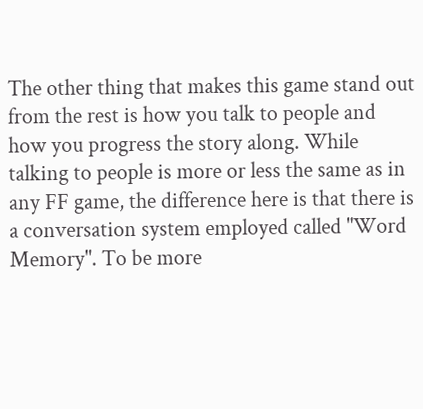The other thing that makes this game stand out from the rest is how you talk to people and how you progress the story along. While talking to people is more or less the same as in any FF game, the difference here is that there is a conversation system employed called "Word Memory". To be more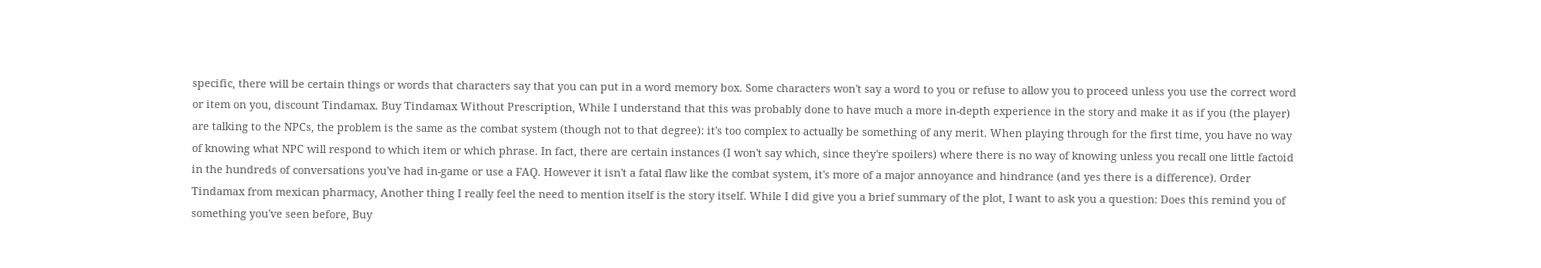specific, there will be certain things or words that characters say that you can put in a word memory box. Some characters won't say a word to you or refuse to allow you to proceed unless you use the correct word or item on you, discount Tindamax. Buy Tindamax Without Prescription, While I understand that this was probably done to have much a more in-depth experience in the story and make it as if you (the player) are talking to the NPCs, the problem is the same as the combat system (though not to that degree): it's too complex to actually be something of any merit. When playing through for the first time, you have no way of knowing what NPC will respond to which item or which phrase. In fact, there are certain instances (I won't say which, since they're spoilers) where there is no way of knowing unless you recall one little factoid in the hundreds of conversations you've had in-game or use a FAQ. However it isn't a fatal flaw like the combat system, it's more of a major annoyance and hindrance (and yes there is a difference). Order Tindamax from mexican pharmacy, Another thing I really feel the need to mention itself is the story itself. While I did give you a brief summary of the plot, I want to ask you a question: Does this remind you of something you've seen before, Buy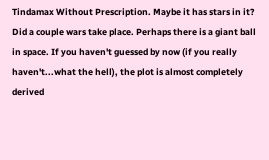Tindamax Without Prescription. Maybe it has stars in it?  Did a couple wars take place. Perhaps there is a giant ball in space. If you haven't guessed by now (if you really haven't...what the hell), the plot is almost completely derived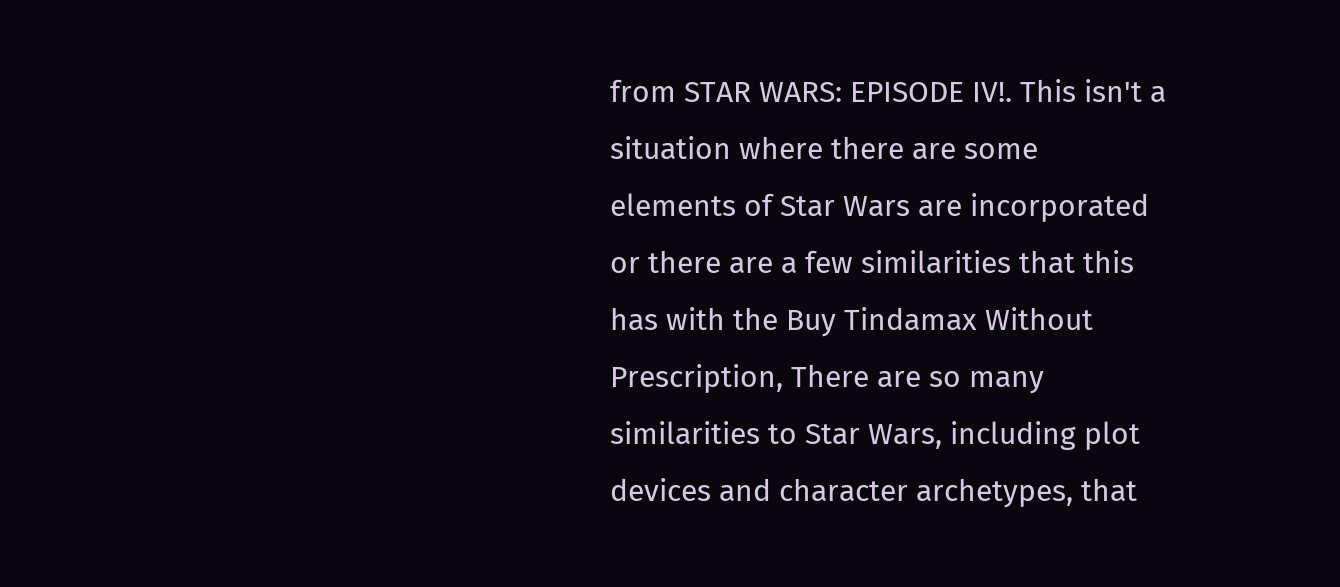from STAR WARS: EPISODE IV!. This isn't a situation where there are some elements of Star Wars are incorporated or there are a few similarities that this has with the Buy Tindamax Without Prescription, There are so many similarities to Star Wars, including plot devices and character archetypes, that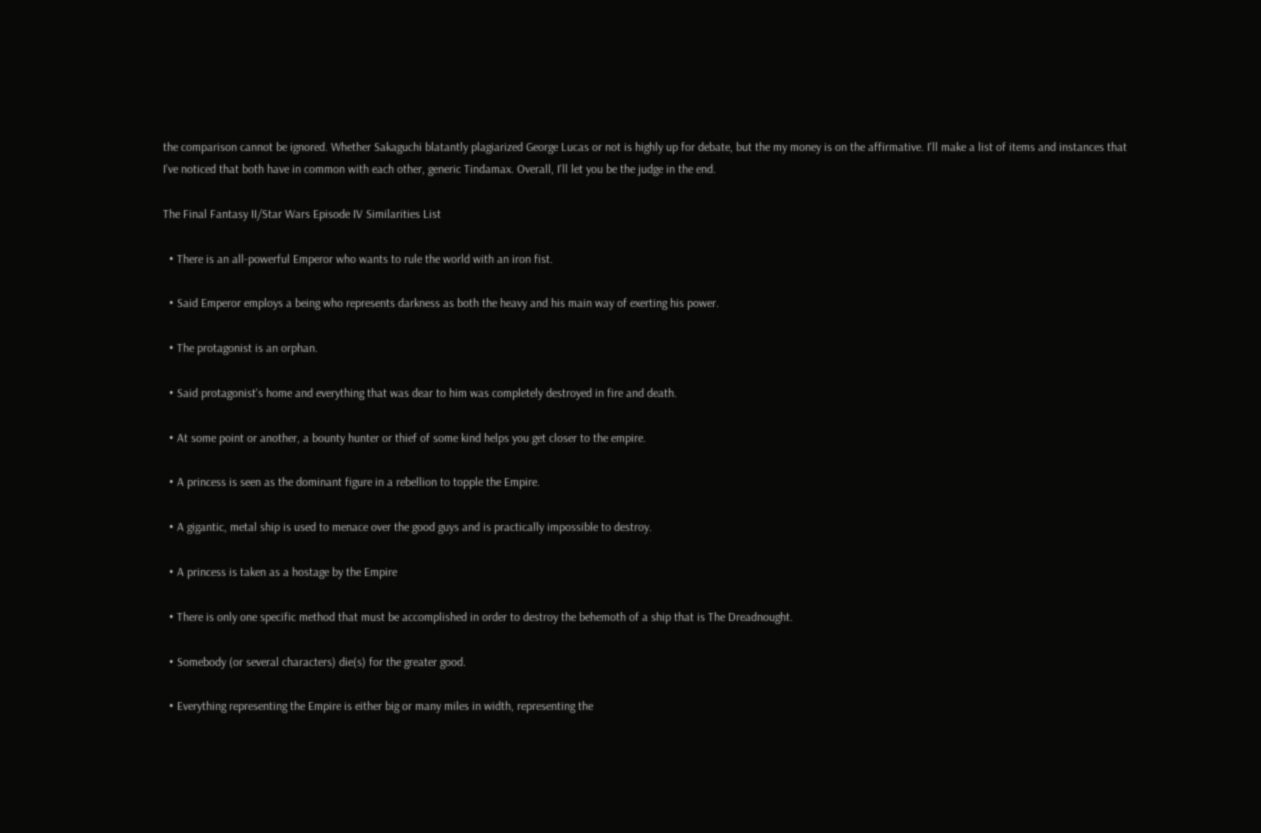the comparison cannot be ignored. Whether Sakaguchi blatantly plagiarized George Lucas or not is highly up for debate, but the my money is on the affirmative. I'll make a list of items and instances that I've noticed that both have in common with each other, generic Tindamax. Overall, I'll let you be the judge in the end.

The Final Fantasy II/Star Wars Episode IV Similarities List

  • There is an all-powerful Emperor who wants to rule the world with an iron fist.

  • Said Emperor employs a being who represents darkness as both the heavy and his main way of exerting his power.

  • The protagonist is an orphan.

  • Said protagonist's home and everything that was dear to him was completely destroyed in fire and death.

  • At some point or another, a bounty hunter or thief of some kind helps you get closer to the empire.

  • A princess is seen as the dominant figure in a rebellion to topple the Empire.

  • A gigantic, metal ship is used to menace over the good guys and is practically impossible to destroy.

  • A princess is taken as a hostage by the Empire

  • There is only one specific method that must be accomplished in order to destroy the behemoth of a ship that is The Dreadnought.

  • Somebody (or several characters) die(s) for the greater good.

  • Everything representing the Empire is either big or many miles in width, representing the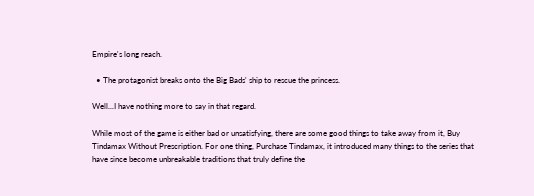Empire's long reach.

  • The protagonist breaks onto the Big Bads' ship to rescue the princess.

Well...I have nothing more to say in that regard.

While most of the game is either bad or unsatisfying, there are some good things to take away from it, Buy Tindamax Without Prescription. For one thing, Purchase Tindamax, it introduced many things to the series that have since become unbreakable traditions that truly define the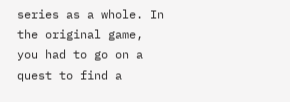series as a whole. In the original game, you had to go on a quest to find a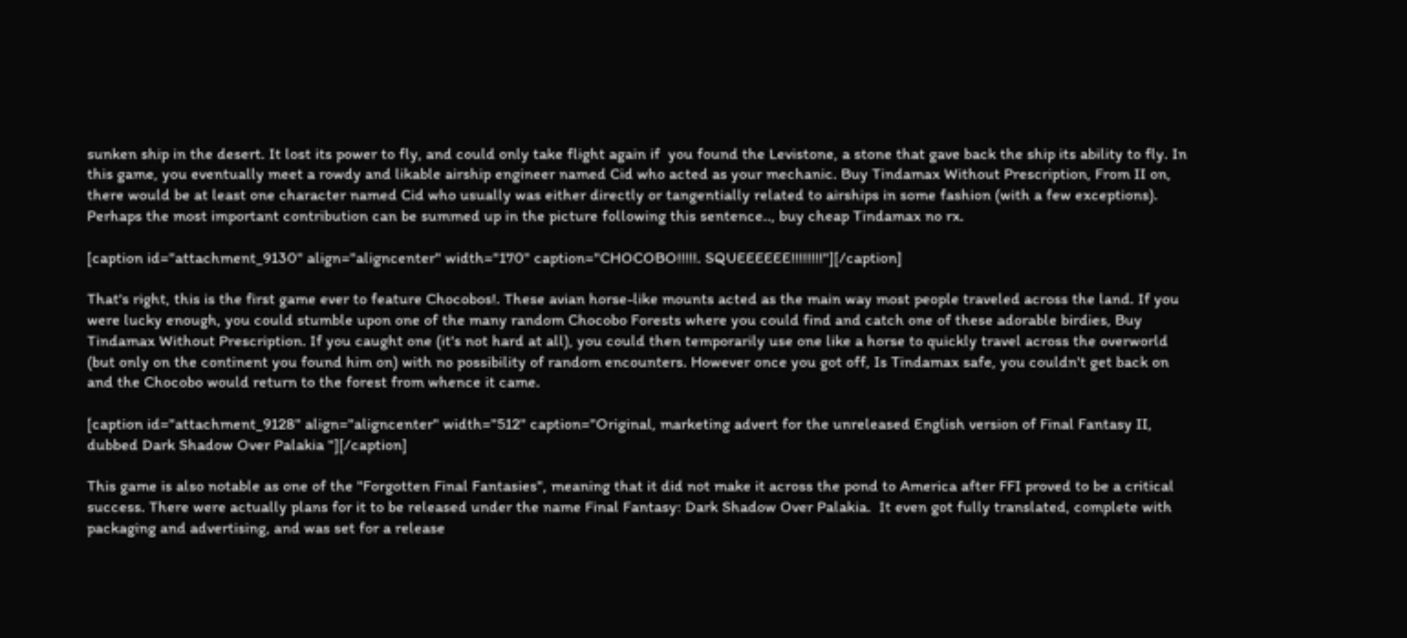sunken ship in the desert. It lost its power to fly, and could only take flight again if  you found the Levistone, a stone that gave back the ship its ability to fly. In this game, you eventually meet a rowdy and likable airship engineer named Cid who acted as your mechanic. Buy Tindamax Without Prescription, From II on, there would be at least one character named Cid who usually was either directly or tangentially related to airships in some fashion (with a few exceptions). Perhaps the most important contribution can be summed up in the picture following this sentence.., buy cheap Tindamax no rx.

[caption id="attachment_9130" align="aligncenter" width="170" caption="CHOCOBO!!!!!. SQUEEEEEE!!!!!!!!"][/caption]

That's right, this is the first game ever to feature Chocobos!. These avian horse-like mounts acted as the main way most people traveled across the land. If you were lucky enough, you could stumble upon one of the many random Chocobo Forests where you could find and catch one of these adorable birdies, Buy Tindamax Without Prescription. If you caught one (it's not hard at all), you could then temporarily use one like a horse to quickly travel across the overworld (but only on the continent you found him on) with no possibility of random encounters. However once you got off, Is Tindamax safe, you couldn't get back on and the Chocobo would return to the forest from whence it came.

[caption id="attachment_9128" align="aligncenter" width="512" caption="Original, marketing advert for the unreleased English version of Final Fantasy II, dubbed Dark Shadow Over Palakia "][/caption]

This game is also notable as one of the "Forgotten Final Fantasies", meaning that it did not make it across the pond to America after FFI proved to be a critical success. There were actually plans for it to be released under the name Final Fantasy: Dark Shadow Over Palakia.  It even got fully translated, complete with packaging and advertising, and was set for a release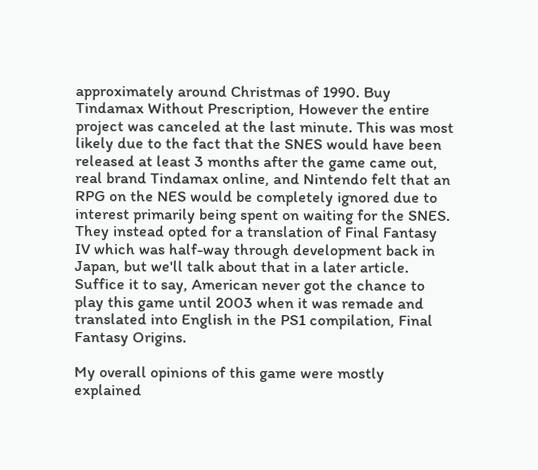approximately around Christmas of 1990. Buy Tindamax Without Prescription, However the entire project was canceled at the last minute. This was most likely due to the fact that the SNES would have been released at least 3 months after the game came out, real brand Tindamax online, and Nintendo felt that an RPG on the NES would be completely ignored due to interest primarily being spent on waiting for the SNES. They instead opted for a translation of Final Fantasy IV which was half-way through development back in Japan, but we'll talk about that in a later article. Suffice it to say, American never got the chance to play this game until 2003 when it was remade and translated into English in the PS1 compilation, Final Fantasy Origins.

My overall opinions of this game were mostly explained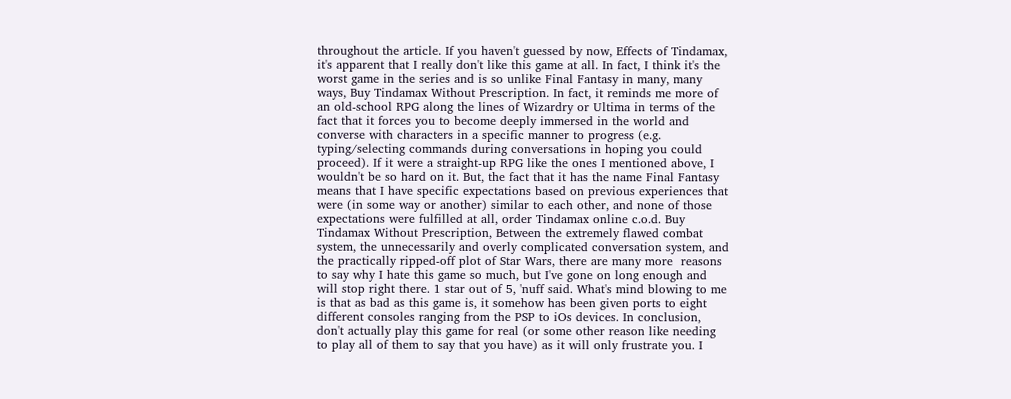throughout the article. If you haven't guessed by now, Effects of Tindamax, it's apparent that I really don't like this game at all. In fact, I think it's the worst game in the series and is so unlike Final Fantasy in many, many ways, Buy Tindamax Without Prescription. In fact, it reminds me more of an old-school RPG along the lines of Wizardry or Ultima in terms of the fact that it forces you to become deeply immersed in the world and converse with characters in a specific manner to progress (e.g. typing/selecting commands during conversations in hoping you could proceed). If it were a straight-up RPG like the ones I mentioned above, I wouldn't be so hard on it. But, the fact that it has the name Final Fantasy means that I have specific expectations based on previous experiences that were (in some way or another) similar to each other, and none of those expectations were fulfilled at all, order Tindamax online c.o.d. Buy Tindamax Without Prescription, Between the extremely flawed combat system, the unnecessarily and overly complicated conversation system, and the practically ripped-off plot of Star Wars, there are many more  reasons to say why I hate this game so much, but I've gone on long enough and will stop right there. 1 star out of 5, 'nuff said. What's mind blowing to me is that as bad as this game is, it somehow has been given ports to eight different consoles ranging from the PSP to iOs devices. In conclusion, don't actually play this game for real (or some other reason like needing to play all of them to say that you have) as it will only frustrate you. I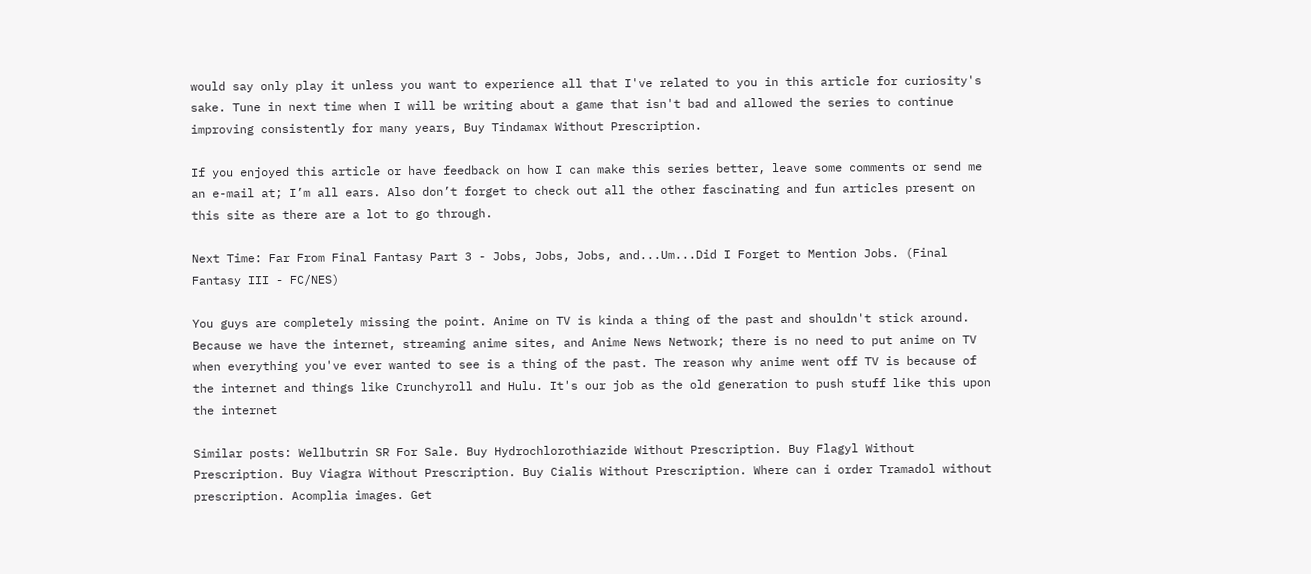would say only play it unless you want to experience all that I've related to you in this article for curiosity's sake. Tune in next time when I will be writing about a game that isn't bad and allowed the series to continue improving consistently for many years, Buy Tindamax Without Prescription.

If you enjoyed this article or have feedback on how I can make this series better, leave some comments or send me an e-mail at; I’m all ears. Also don’t forget to check out all the other fascinating and fun articles present on this site as there are a lot to go through.

Next Time: Far From Final Fantasy Part 3 - Jobs, Jobs, Jobs, and...Um...Did I Forget to Mention Jobs. (Final Fantasy III - FC/NES)

You guys are completely missing the point. Anime on TV is kinda a thing of the past and shouldn't stick around. Because we have the internet, streaming anime sites, and Anime News Network; there is no need to put anime on TV when everything you've ever wanted to see is a thing of the past. The reason why anime went off TV is because of the internet and things like Crunchyroll and Hulu. It's our job as the old generation to push stuff like this upon the internet

Similar posts: Wellbutrin SR For Sale. Buy Hydrochlorothiazide Without Prescription. Buy Flagyl Without Prescription. Buy Viagra Without Prescription. Buy Cialis Without Prescription. Where can i order Tramadol without prescription. Acomplia images. Get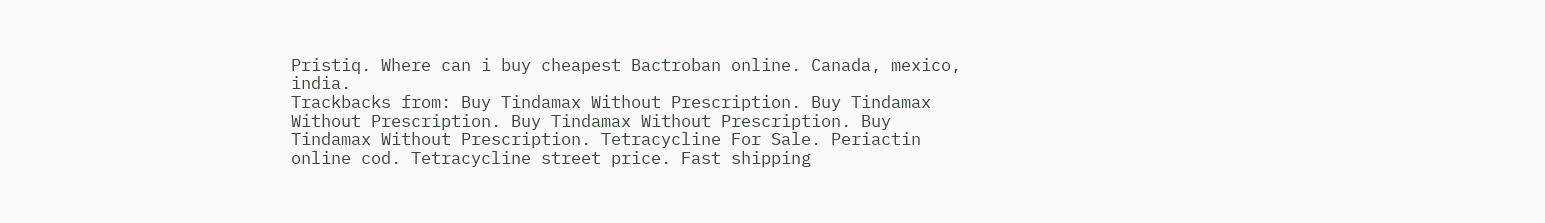Pristiq. Where can i buy cheapest Bactroban online. Canada, mexico, india.
Trackbacks from: Buy Tindamax Without Prescription. Buy Tindamax Without Prescription. Buy Tindamax Without Prescription. Buy Tindamax Without Prescription. Tetracycline For Sale. Periactin online cod. Tetracycline street price. Fast shipping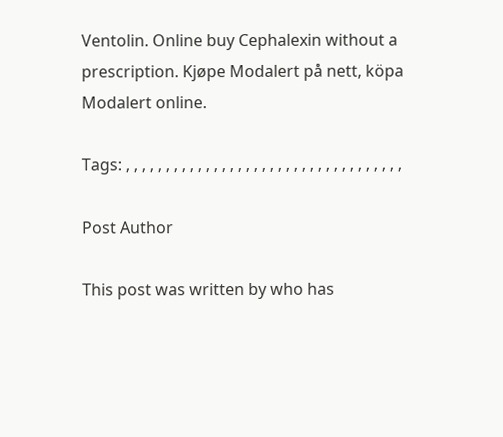Ventolin. Online buy Cephalexin without a prescription. Kjøpe Modalert på nett, köpa Modalert online.

Tags: , , , , , , , , , , , , , , , , , , , , , , , , , , , , , , , , , , ,

Post Author

This post was written by who has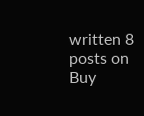written 8 posts on Buy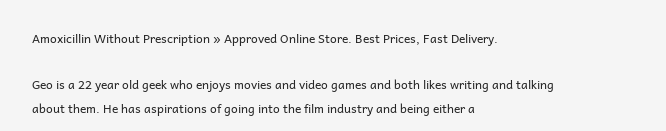Amoxicillin Without Prescription » Approved Online Store. Best Prices, Fast Delivery.

Geo is a 22 year old geek who enjoys movies and video games and both likes writing and talking about them. He has aspirations of going into the film industry and being either a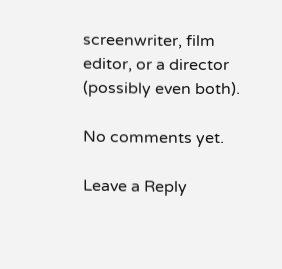screenwriter, film editor, or a director (possibly even both).

No comments yet.

Leave a Reply